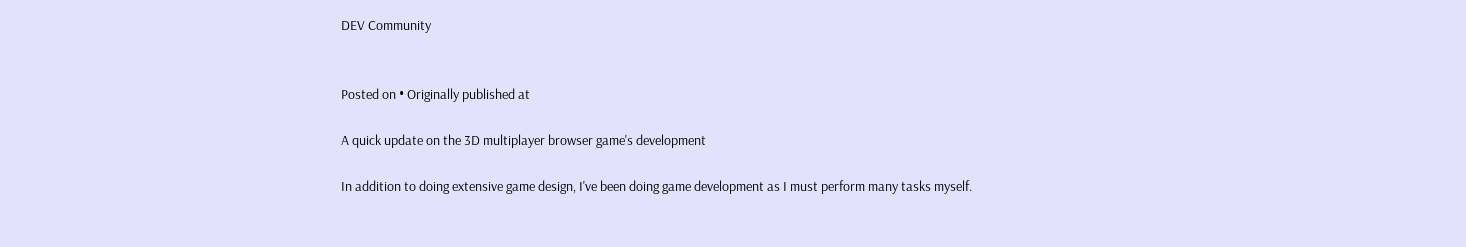DEV Community


Posted on • Originally published at

A quick update on the 3D multiplayer browser game's development

In addition to doing extensive game design, I've been doing game development as I must perform many tasks myself.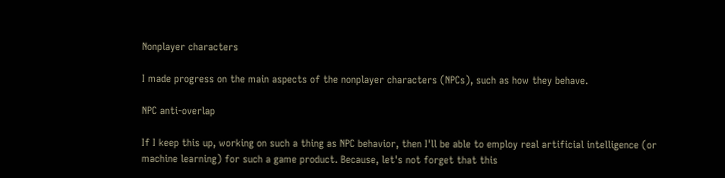Nonplayer characters

I made progress on the main aspects of the nonplayer characters (NPCs), such as how they behave.

NPC anti-overlap

If I keep this up, working on such a thing as NPC behavior, then I'll be able to employ real artificial intelligence (or machine learning) for such a game product. Because, let's not forget that this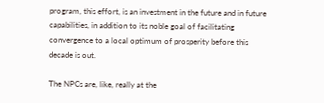program, this effort, is an investment in the future and in future capabilities, in addition to its noble goal of facilitating convergence to a local optimum of prosperity before this decade is out.

The NPCs are, like, really at the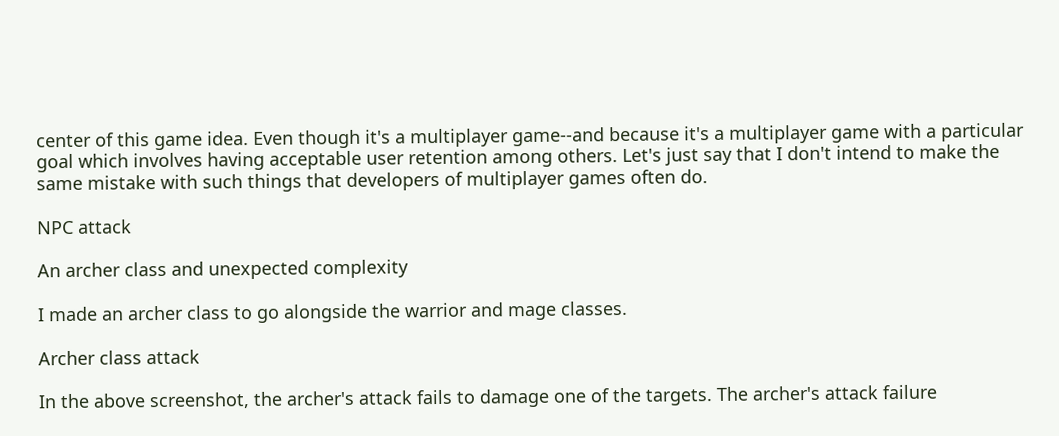center of this game idea. Even though it's a multiplayer game--and because it's a multiplayer game with a particular goal which involves having acceptable user retention among others. Let's just say that I don't intend to make the same mistake with such things that developers of multiplayer games often do.

NPC attack

An archer class and unexpected complexity

I made an archer class to go alongside the warrior and mage classes.

Archer class attack

In the above screenshot, the archer's attack fails to damage one of the targets. The archer's attack failure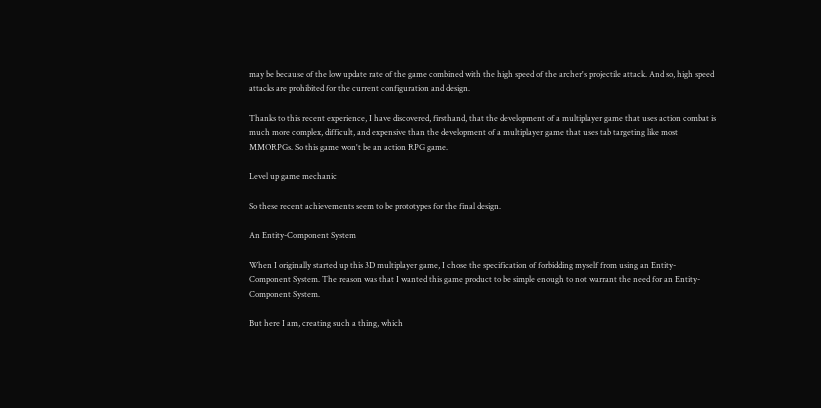may be because of the low update rate of the game combined with the high speed of the archer's projectile attack. And so, high speed attacks are prohibited for the current configuration and design.

Thanks to this recent experience, I have discovered, firsthand, that the development of a multiplayer game that uses action combat is much more complex, difficult, and expensive than the development of a multiplayer game that uses tab targeting like most MMORPGs. So this game won't be an action RPG game.

Level up game mechanic

So these recent achievements seem to be prototypes for the final design.

An Entity-Component System

When I originally started up this 3D multiplayer game, I chose the specification of forbidding myself from using an Entity-Component System. The reason was that I wanted this game product to be simple enough to not warrant the need for an Entity-Component System.

But here I am, creating such a thing, which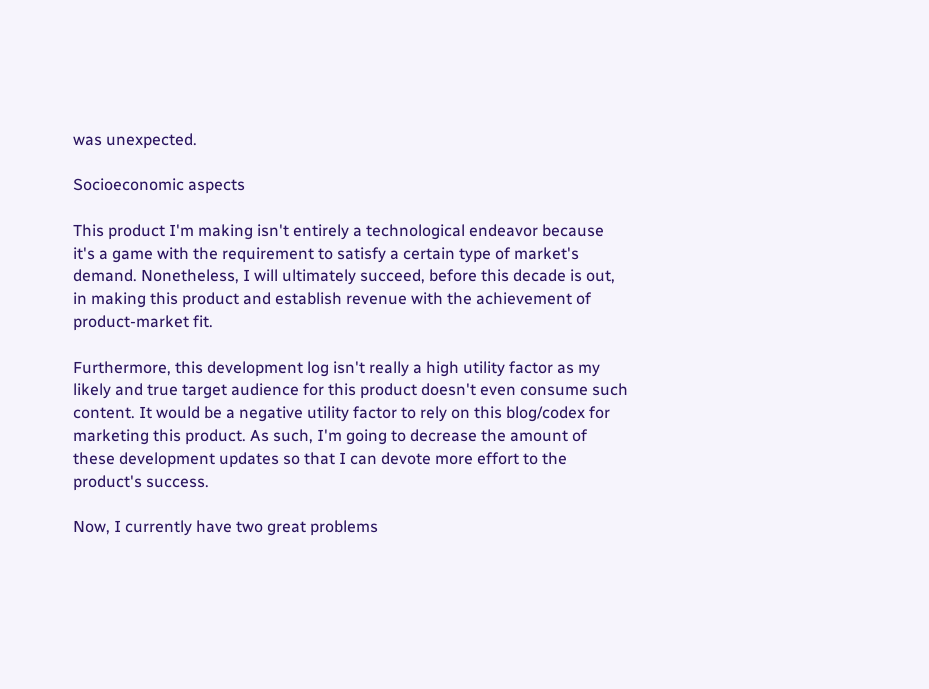was unexpected.

Socioeconomic aspects

This product I'm making isn't entirely a technological endeavor because it's a game with the requirement to satisfy a certain type of market's demand. Nonetheless, I will ultimately succeed, before this decade is out, in making this product and establish revenue with the achievement of product-market fit.

Furthermore, this development log isn't really a high utility factor as my likely and true target audience for this product doesn't even consume such content. It would be a negative utility factor to rely on this blog/codex for marketing this product. As such, I'm going to decrease the amount of these development updates so that I can devote more effort to the product's success.

Now, I currently have two great problems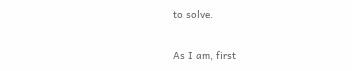to solve.

As I am, first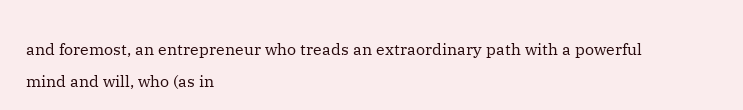and foremost, an entrepreneur who treads an extraordinary path with a powerful mind and will, who (as in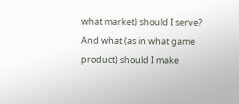what market) should I serve? And what (as in what game product) should I make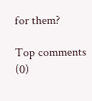for them?

Top comments (0)